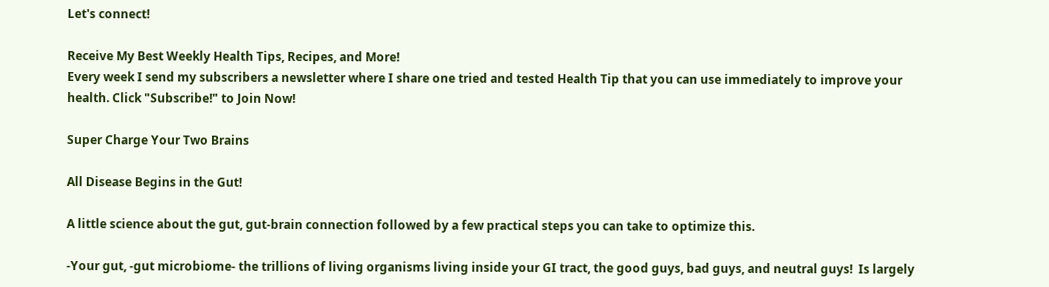Let's connect!

Receive My Best Weekly Health Tips, Recipes, and More!
Every week I send my subscribers a newsletter where I share one tried and tested Health Tip that you can use immediately to improve your health. Click "Subscribe!" to Join Now!

Super Charge Your Two Brains

All Disease Begins in the Gut!

A little science about the gut, gut-brain connection followed by a few practical steps you can take to optimize this.

-Your gut, -gut microbiome- the trillions of living organisms living inside your GI tract, the good guys, bad guys, and neutral guys!  Is largely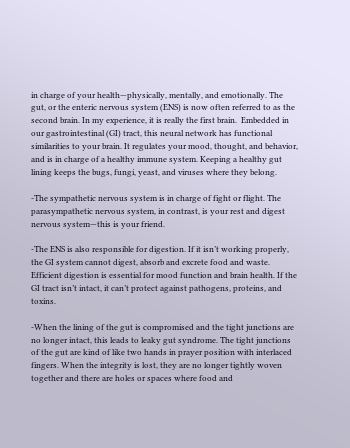in charge of your health—physically, mentally, and emotionally. The gut, or the enteric nervous system (ENS) is now often referred to as the second brain. In my experience, it is really the first brain.  Embedded in our gastrointestinal (GI) tract, this neural network has functional similarities to your brain. It regulates your mood, thought, and behavior, and is in charge of a healthy immune system. Keeping a healthy gut lining keeps the bugs, fungi, yeast, and viruses where they belong.

-The sympathetic nervous system is in charge of fight or flight. The parasympathetic nervous system, in contrast, is your rest and digest nervous system—this is your friend.

-The ENS is also responsible for digestion. If it isn’t working properly, the GI system cannot digest, absorb and excrete food and waste. Efficient digestion is essential for mood function and brain health. If the GI tract isn’t intact, it can’t protect against pathogens, proteins, and toxins.

-When the lining of the gut is compromised and the tight junctions are no longer intact, this leads to leaky gut syndrome. The tight junctions of the gut are kind of like two hands in prayer position with interlaced fingers. When the integrity is lost, they are no longer tightly woven together and there are holes or spaces where food and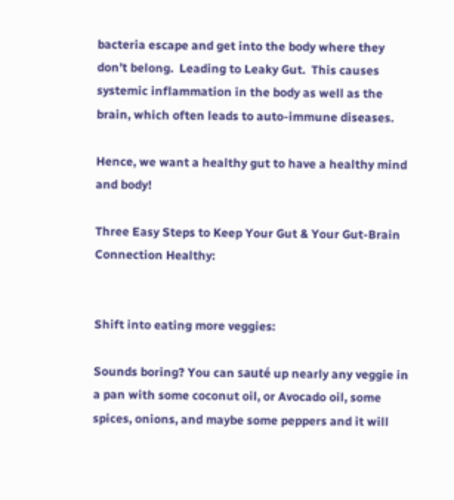bacteria escape and get into the body where they don’t belong.  Leading to Leaky Gut.  This causes systemic inflammation in the body as well as the brain, which often leads to auto-immune diseases.

Hence, we want a healthy gut to have a healthy mind and body!

Three Easy Steps to Keep Your Gut & Your Gut-Brain Connection Healthy:


Shift into eating more veggies:

Sounds boring? You can sauté up nearly any veggie in a pan with some coconut oil, or Avocado oil, some spices, onions, and maybe some peppers and it will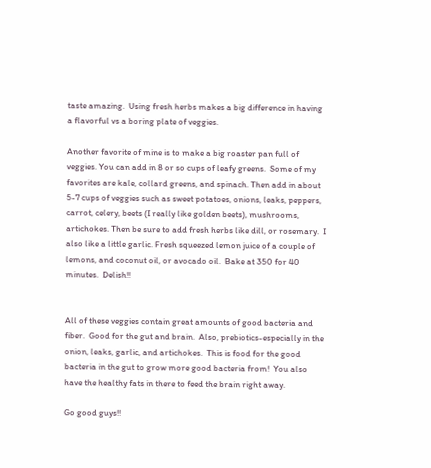taste amazing.  Using fresh herbs makes a big difference in having a flavorful vs a boring plate of veggies.

Another favorite of mine is to make a big roaster pan full of veggies. You can add in 8 or so cups of leafy greens.  Some of my favorites are kale, collard greens, and spinach. Then add in about 5-7 cups of veggies such as sweet potatoes, onions, leaks, peppers, carrot, celery, beets (I really like golden beets), mushrooms, artichokes. Then be sure to add fresh herbs like dill, or rosemary.  I also like a little garlic. Fresh squeezed lemon juice of a couple of lemons, and coconut oil, or avocado oil.  Bake at 350 for 40 minutes.  Delish!!


All of these veggies contain great amounts of good bacteria and fiber.  Good for the gut and brain.  Also, prebiotics-especially in the onion, leaks, garlic, and artichokes.  This is food for the good bacteria in the gut to grow more good bacteria from!  You also have the healthy fats in there to feed the brain right away.

Go good guys!!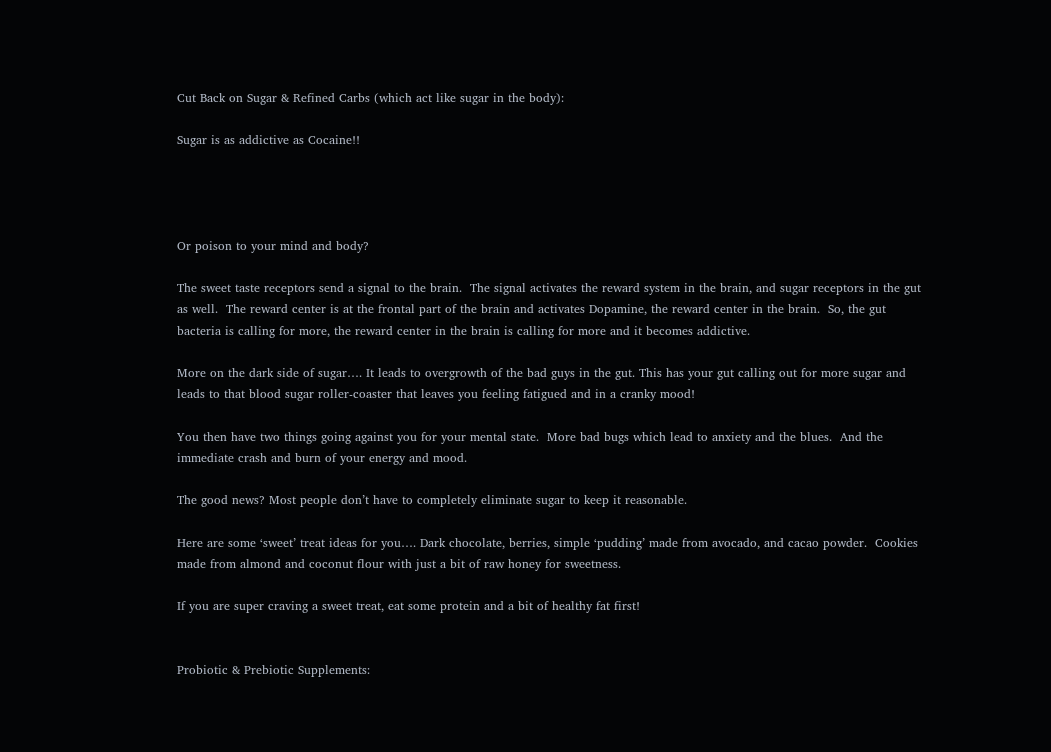Cut Back on Sugar & Refined Carbs (which act like sugar in the body):

Sugar is as addictive as Cocaine!!




Or poison to your mind and body?

The sweet taste receptors send a signal to the brain.  The signal activates the reward system in the brain, and sugar receptors in the gut as well.  The reward center is at the frontal part of the brain and activates Dopamine, the reward center in the brain.  So, the gut bacteria is calling for more, the reward center in the brain is calling for more and it becomes addictive.

More on the dark side of sugar…. It leads to overgrowth of the bad guys in the gut. This has your gut calling out for more sugar and leads to that blood sugar roller-coaster that leaves you feeling fatigued and in a cranky mood!

You then have two things going against you for your mental state.  More bad bugs which lead to anxiety and the blues.  And the immediate crash and burn of your energy and mood.

The good news? Most people don’t have to completely eliminate sugar to keep it reasonable.

Here are some ‘sweet’ treat ideas for you…. Dark chocolate, berries, simple ‘pudding’ made from avocado, and cacao powder.  Cookies made from almond and coconut flour with just a bit of raw honey for sweetness.

If you are super craving a sweet treat, eat some protein and a bit of healthy fat first!


Probiotic & Prebiotic Supplements: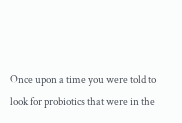Once upon a time you were told to look for probiotics that were in the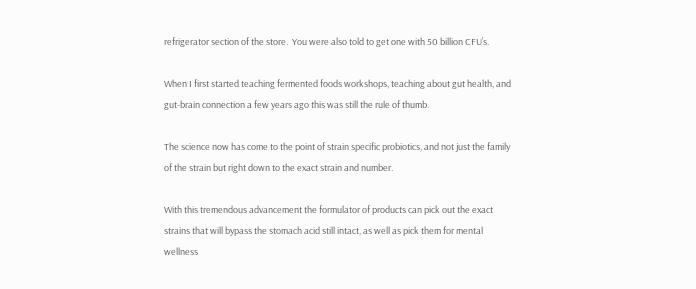refrigerator section of the store.  You were also told to get one with 50 billion CFU’s.

When I first started teaching fermented foods workshops, teaching about gut health, and gut-brain connection a few years ago this was still the rule of thumb.

The science now has come to the point of strain specific probiotics, and not just the family of the strain but right down to the exact strain and number.

With this tremendous advancement the formulator of products can pick out the exact strains that will bypass the stomach acid still intact, as well as pick them for mental wellness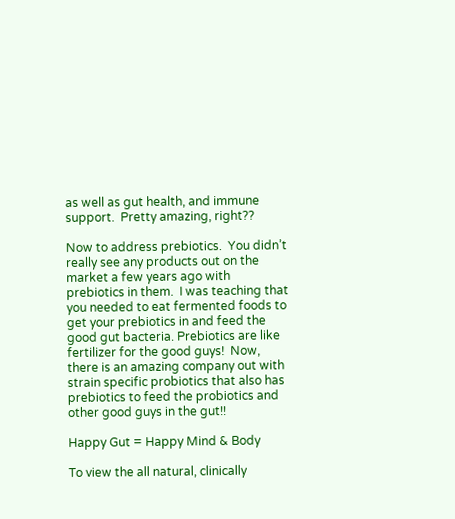as well as gut health, and immune support.  Pretty amazing, right??

Now to address prebiotics.  You didn’t really see any products out on the market a few years ago with prebiotics in them.  I was teaching that you needed to eat fermented foods to get your prebiotics in and feed the good gut bacteria. Prebiotics are like fertilizer for the good guys!  Now, there is an amazing company out with strain specific probiotics that also has prebiotics to feed the probiotics and other good guys in the gut!!

Happy Gut = Happy Mind & Body

To view the all natural, clinically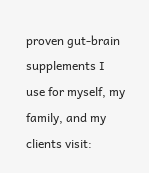proven gut-brain supplements I use for myself, my family, and my clients visit: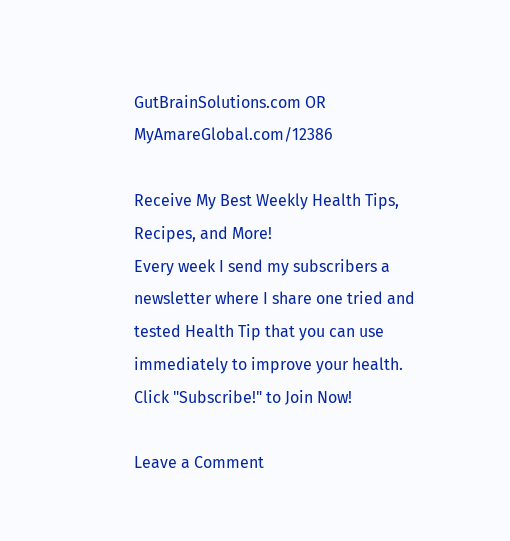GutBrainSolutions.com OR MyAmareGlobal.com/12386

Receive My Best Weekly Health Tips, Recipes, and More!
Every week I send my subscribers a newsletter where I share one tried and tested Health Tip that you can use immediately to improve your health. Click "Subscribe!" to Join Now!

Leave a Comment